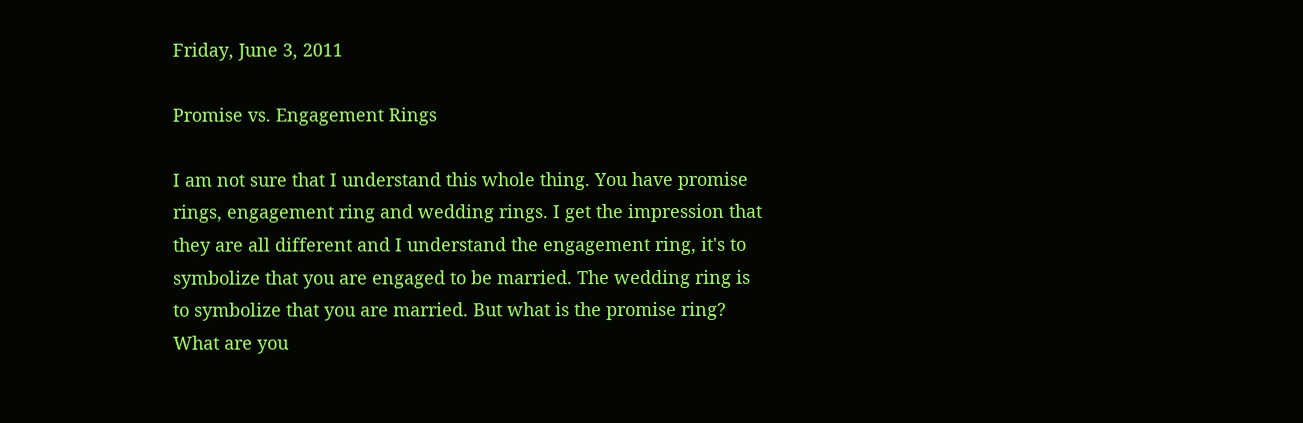Friday, June 3, 2011

Promise vs. Engagement Rings

I am not sure that I understand this whole thing. You have promise rings, engagement ring and wedding rings. I get the impression that they are all different and I understand the engagement ring, it's to symbolize that you are engaged to be married. The wedding ring is to symbolize that you are married. But what is the promise ring? What are you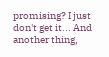promising? I just don't get it... And another thing,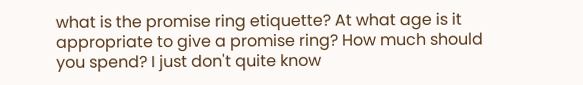what is the promise ring etiquette? At what age is it appropriate to give a promise ring? How much should you spend? I just don't quite know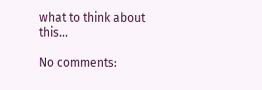what to think about this...

No comments: